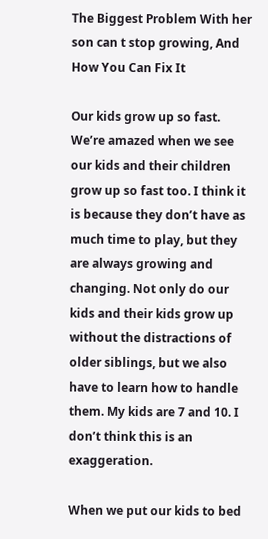The Biggest Problem With her son can t stop growing, And How You Can Fix It

Our kids grow up so fast. We’re amazed when we see our kids and their children grow up so fast too. I think it is because they don’t have as much time to play, but they are always growing and changing. Not only do our kids and their kids grow up without the distractions of older siblings, but we also have to learn how to handle them. My kids are 7 and 10. I don’t think this is an exaggeration.

When we put our kids to bed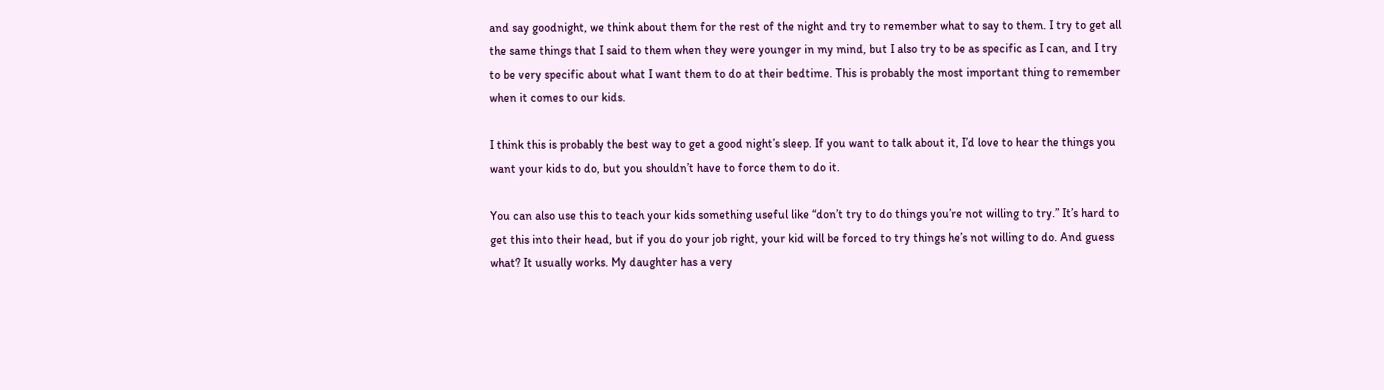and say goodnight, we think about them for the rest of the night and try to remember what to say to them. I try to get all the same things that I said to them when they were younger in my mind, but I also try to be as specific as I can, and I try to be very specific about what I want them to do at their bedtime. This is probably the most important thing to remember when it comes to our kids.

I think this is probably the best way to get a good night’s sleep. If you want to talk about it, I’d love to hear the things you want your kids to do, but you shouldn’t have to force them to do it.

You can also use this to teach your kids something useful like “don’t try to do things you’re not willing to try.” It’s hard to get this into their head, but if you do your job right, your kid will be forced to try things he’s not willing to do. And guess what? It usually works. My daughter has a very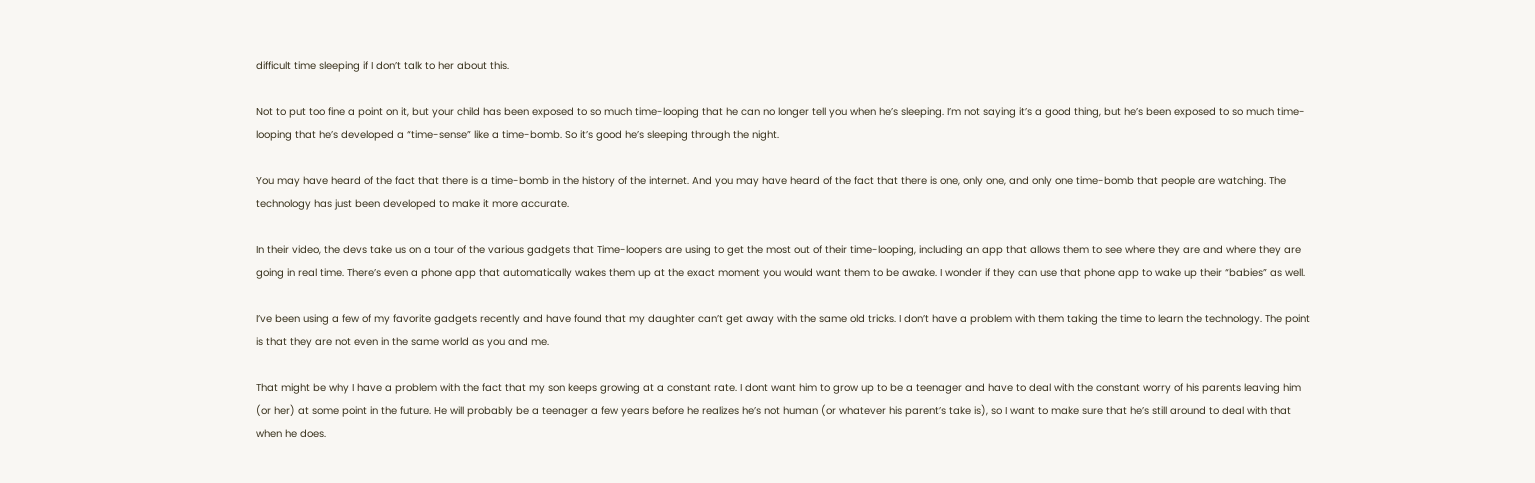difficult time sleeping if I don’t talk to her about this.

Not to put too fine a point on it, but your child has been exposed to so much time-looping that he can no longer tell you when he’s sleeping. I’m not saying it’s a good thing, but he’s been exposed to so much time-looping that he’s developed a “time-sense” like a time-bomb. So it’s good he’s sleeping through the night.

You may have heard of the fact that there is a time-bomb in the history of the internet. And you may have heard of the fact that there is one, only one, and only one time-bomb that people are watching. The technology has just been developed to make it more accurate.

In their video, the devs take us on a tour of the various gadgets that Time-loopers are using to get the most out of their time-looping, including an app that allows them to see where they are and where they are going in real time. There’s even a phone app that automatically wakes them up at the exact moment you would want them to be awake. I wonder if they can use that phone app to wake up their “babies” as well.

I’ve been using a few of my favorite gadgets recently and have found that my daughter can’t get away with the same old tricks. I don’t have a problem with them taking the time to learn the technology. The point is that they are not even in the same world as you and me.

That might be why I have a problem with the fact that my son keeps growing at a constant rate. I dont want him to grow up to be a teenager and have to deal with the constant worry of his parents leaving him (or her) at some point in the future. He will probably be a teenager a few years before he realizes he’s not human (or whatever his parent’s take is), so I want to make sure that he’s still around to deal with that when he does.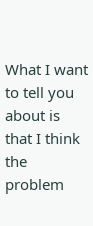What I want to tell you about is that I think the problem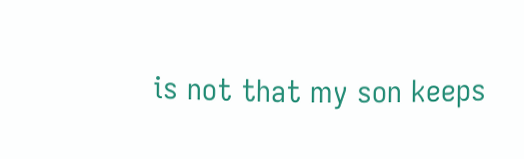is not that my son keeps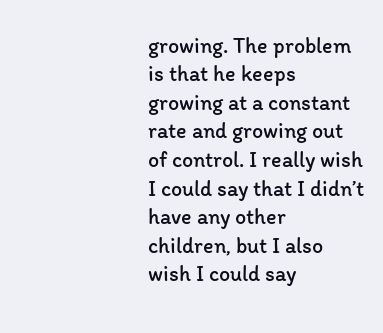growing. The problem is that he keeps growing at a constant rate and growing out of control. I really wish I could say that I didn’t have any other children, but I also wish I could say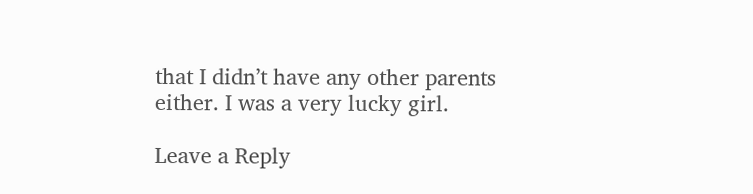that I didn’t have any other parents either. I was a very lucky girl.

Leave a Reply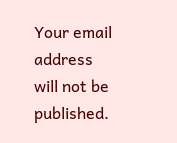Your email address will not be published.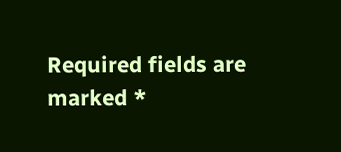Required fields are marked *